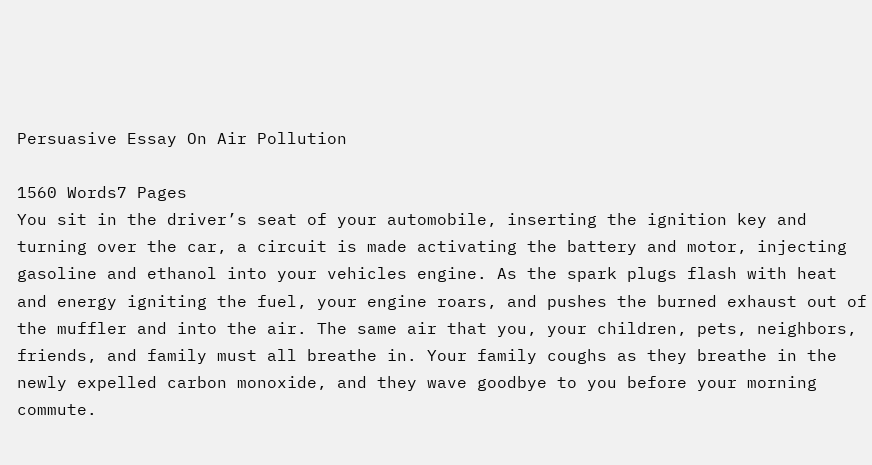Persuasive Essay On Air Pollution

1560 Words7 Pages
You sit in the driver’s seat of your automobile, inserting the ignition key and turning over the car, a circuit is made activating the battery and motor, injecting gasoline and ethanol into your vehicles engine. As the spark plugs flash with heat and energy igniting the fuel, your engine roars, and pushes the burned exhaust out of the muffler and into the air. The same air that you, your children, pets, neighbors, friends, and family must all breathe in. Your family coughs as they breathe in the newly expelled carbon monoxide, and they wave goodbye to you before your morning commute.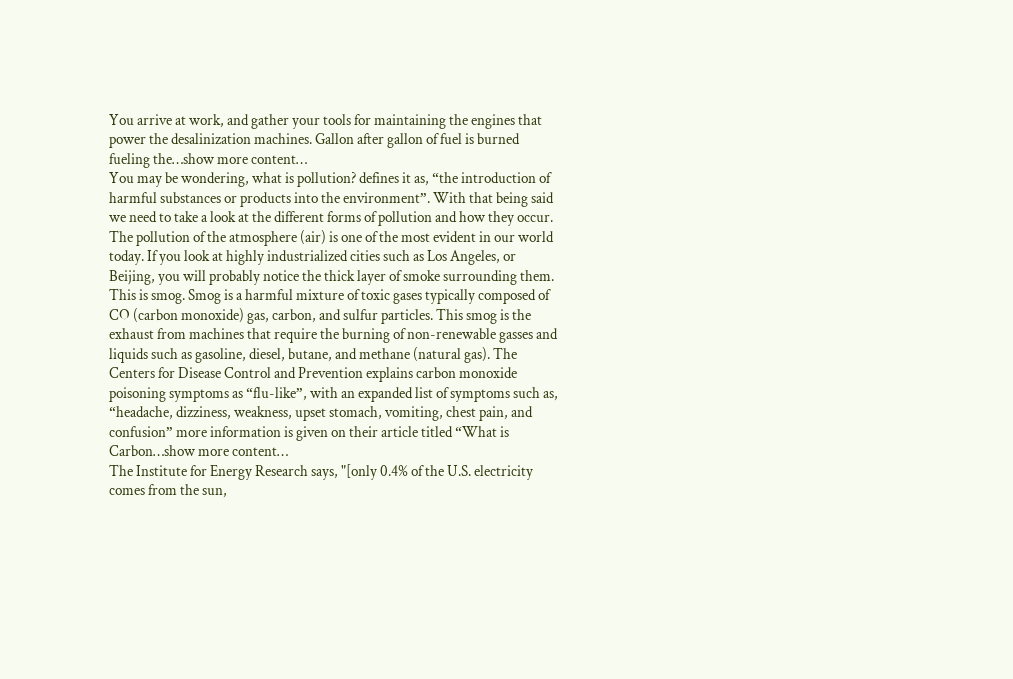You arrive at work, and gather your tools for maintaining the engines that power the desalinization machines. Gallon after gallon of fuel is burned fueling the…show more content…
You may be wondering, what is pollution? defines it as, “the introduction of harmful substances or products into the environment”. With that being said we need to take a look at the different forms of pollution and how they occur. The pollution of the atmosphere (air) is one of the most evident in our world today. If you look at highly industrialized cities such as Los Angeles, or Beijing, you will probably notice the thick layer of smoke surrounding them. This is smog. Smog is a harmful mixture of toxic gases typically composed of CO (carbon monoxide) gas, carbon, and sulfur particles. This smog is the exhaust from machines that require the burning of non-renewable gasses and liquids such as gasoline, diesel, butane, and methane (natural gas). The Centers for Disease Control and Prevention explains carbon monoxide poisoning symptoms as “flu-like”, with an expanded list of symptoms such as, “headache, dizziness, weakness, upset stomach, vomiting, chest pain, and confusion” more information is given on their article titled “What is Carbon…show more content…
The Institute for Energy Research says, "[only 0.4% of the U.S. electricity comes from the sun,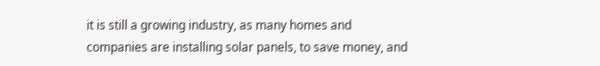it is still a growing industry, as many homes and companies are installing solar panels, to save money, and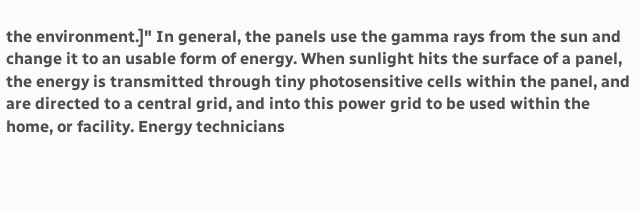the environment.]" In general, the panels use the gamma rays from the sun and change it to an usable form of energy. When sunlight hits the surface of a panel, the energy is transmitted through tiny photosensitive cells within the panel, and are directed to a central grid, and into this power grid to be used within the home, or facility. Energy technicians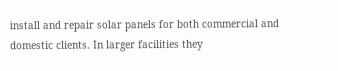install and repair solar panels for both commercial and domestic clients. In larger facilities they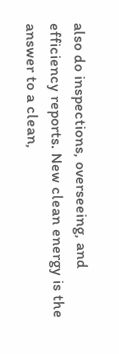also do inspections, overseeing, and efficiency reports. New clean energy is the answer to a clean,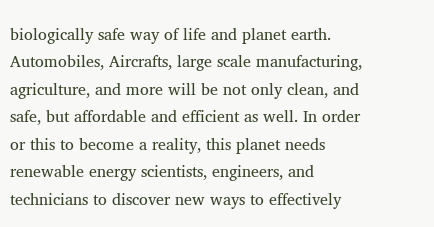biologically safe way of life and planet earth. Automobiles, Aircrafts, large scale manufacturing, agriculture, and more will be not only clean, and safe, but affordable and efficient as well. In order or this to become a reality, this planet needs renewable energy scientists, engineers, and technicians to discover new ways to effectively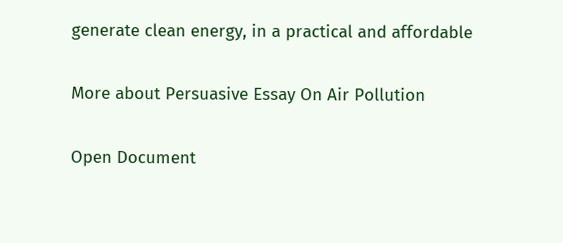generate clean energy, in a practical and affordable

More about Persuasive Essay On Air Pollution

Open Document